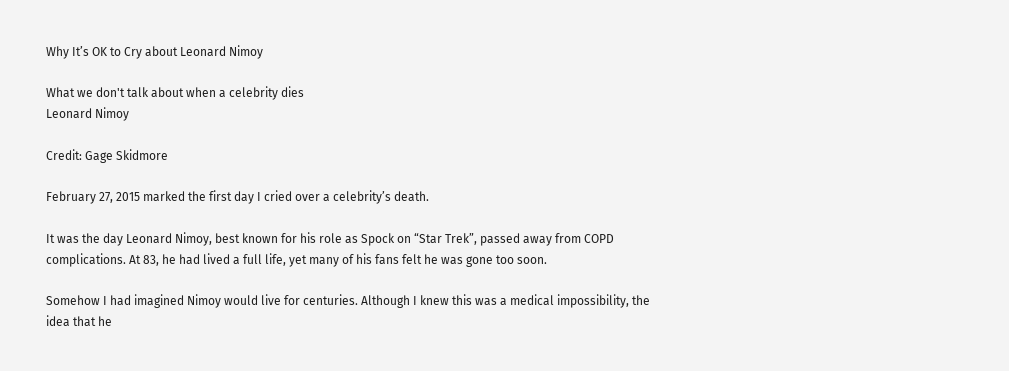Why It’s OK to Cry about Leonard Nimoy

What we don't talk about when a celebrity dies
Leonard Nimoy

Credit: Gage Skidmore

February 27, 2015 marked the first day I cried over a celebrity’s death.

It was the day Leonard Nimoy, best known for his role as Spock on “Star Trek”, passed away from COPD complications. At 83, he had lived a full life, yet many of his fans felt he was gone too soon.

Somehow I had imagined Nimoy would live for centuries. Although I knew this was a medical impossibility, the idea that he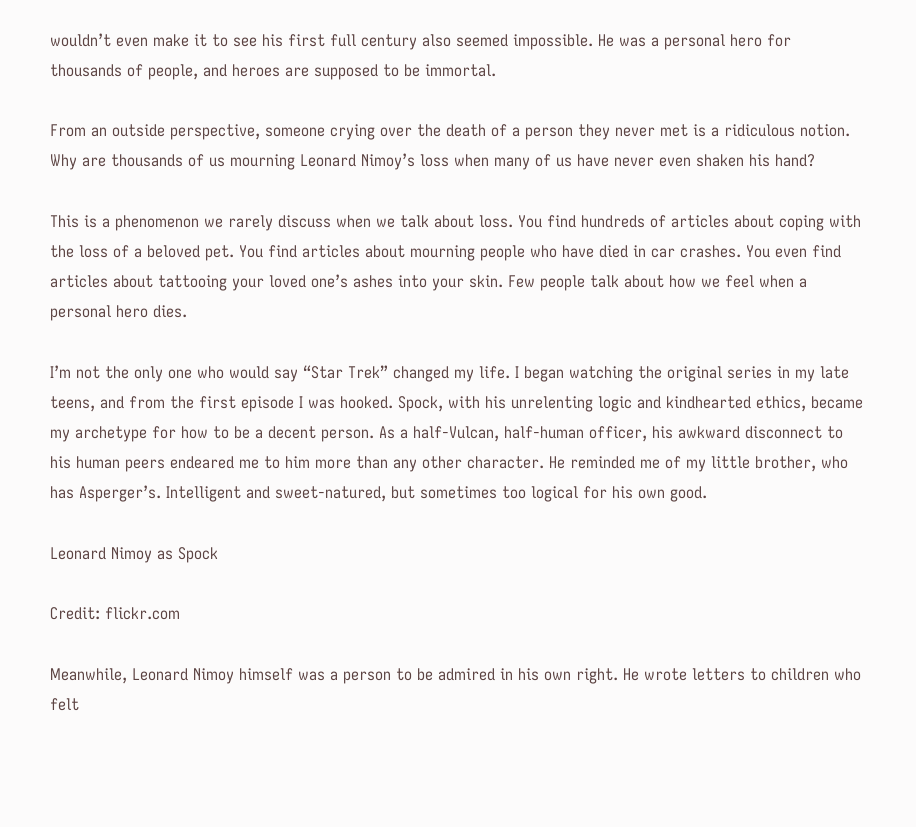wouldn’t even make it to see his first full century also seemed impossible. He was a personal hero for thousands of people, and heroes are supposed to be immortal.

From an outside perspective, someone crying over the death of a person they never met is a ridiculous notion. Why are thousands of us mourning Leonard Nimoy’s loss when many of us have never even shaken his hand?

This is a phenomenon we rarely discuss when we talk about loss. You find hundreds of articles about coping with the loss of a beloved pet. You find articles about mourning people who have died in car crashes. You even find articles about tattooing your loved one’s ashes into your skin. Few people talk about how we feel when a personal hero dies.

I’m not the only one who would say “Star Trek” changed my life. I began watching the original series in my late teens, and from the first episode I was hooked. Spock, with his unrelenting logic and kindhearted ethics, became my archetype for how to be a decent person. As a half-Vulcan, half-human officer, his awkward disconnect to his human peers endeared me to him more than any other character. He reminded me of my little brother, who has Asperger’s. Intelligent and sweet-natured, but sometimes too logical for his own good.

Leonard Nimoy as Spock

Credit: flickr.com

Meanwhile, Leonard Nimoy himself was a person to be admired in his own right. He wrote letters to children who felt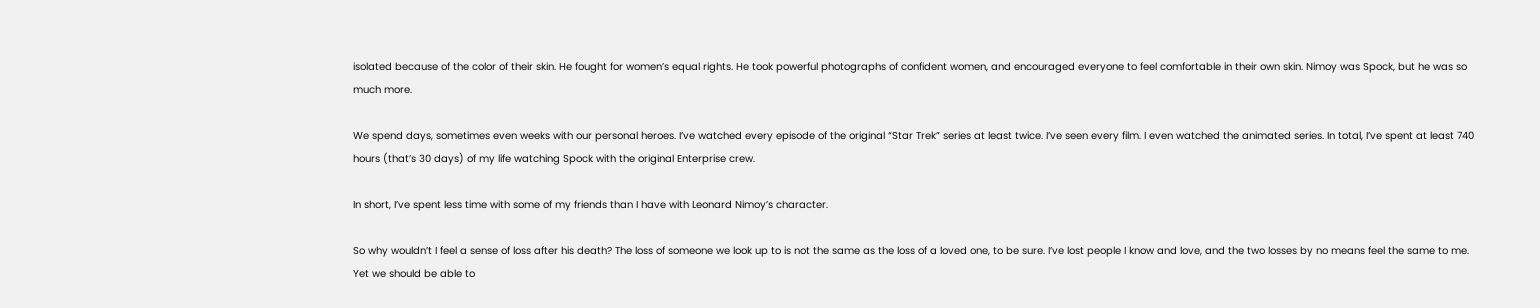isolated because of the color of their skin. He fought for women’s equal rights. He took powerful photographs of confident women, and encouraged everyone to feel comfortable in their own skin. Nimoy was Spock, but he was so much more.

We spend days, sometimes even weeks with our personal heroes. I’ve watched every episode of the original “Star Trek” series at least twice. I’ve seen every film. I even watched the animated series. In total, I’ve spent at least 740 hours (that’s 30 days) of my life watching Spock with the original Enterprise crew.

In short, I’ve spent less time with some of my friends than I have with Leonard Nimoy’s character.

So why wouldn’t I feel a sense of loss after his death? The loss of someone we look up to is not the same as the loss of a loved one, to be sure. I’ve lost people I know and love, and the two losses by no means feel the same to me. Yet we should be able to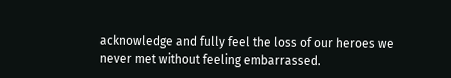acknowledge and fully feel the loss of our heroes we never met without feeling embarrassed.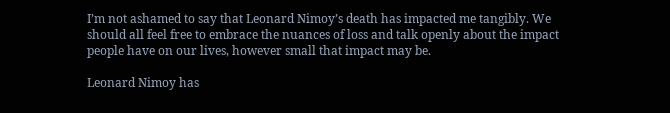I’m not ashamed to say that Leonard Nimoy’s death has impacted me tangibly. We should all feel free to embrace the nuances of loss and talk openly about the impact people have on our lives, however small that impact may be.

Leonard Nimoy has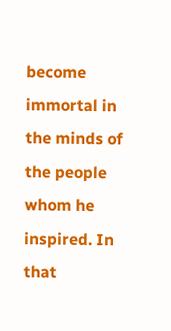become immortal in the minds of the people whom he inspired. In that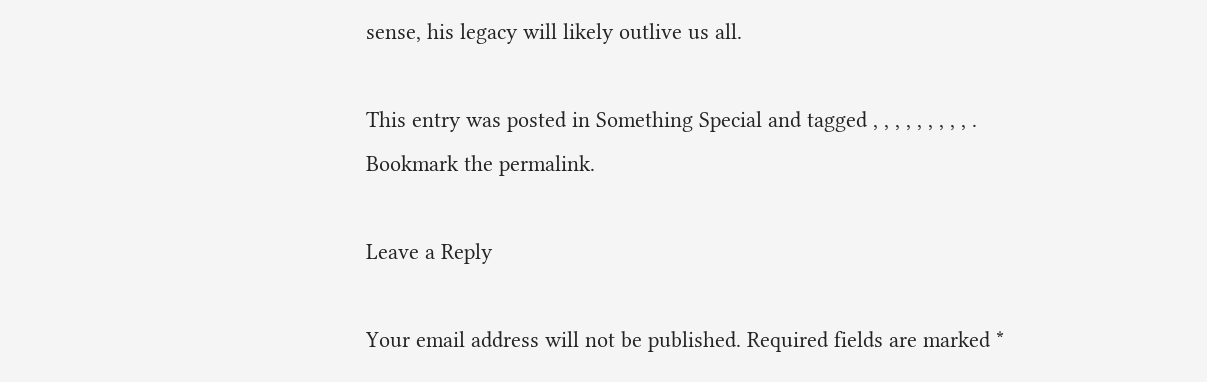sense, his legacy will likely outlive us all.

This entry was posted in Something Special and tagged , , , , , , , , , . Bookmark the permalink.

Leave a Reply

Your email address will not be published. Required fields are marked *